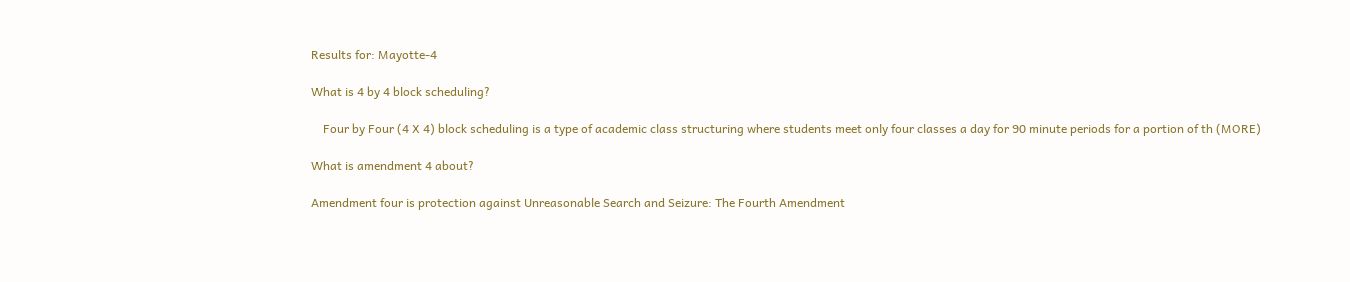Results for: Mayotte-4

What is 4 by 4 block scheduling?

    Four by Four (4 X 4) block scheduling is a type of academic class structuring where students meet only four classes a day for 90 minute periods for a portion of th (MORE)

What is amendment 4 about?

Amendment four is protection against Unreasonable Search and Seizure: The Fourth Amendment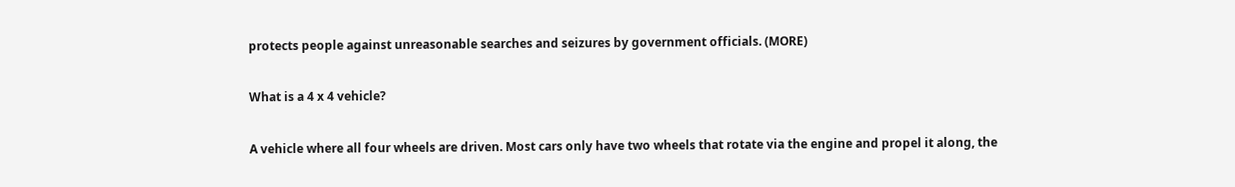protects people against unreasonable searches and seizures by government officials. (MORE)

What is a 4 x 4 vehicle?

A vehicle where all four wheels are driven. Most cars only have two wheels that rotate via the engine and propel it along, the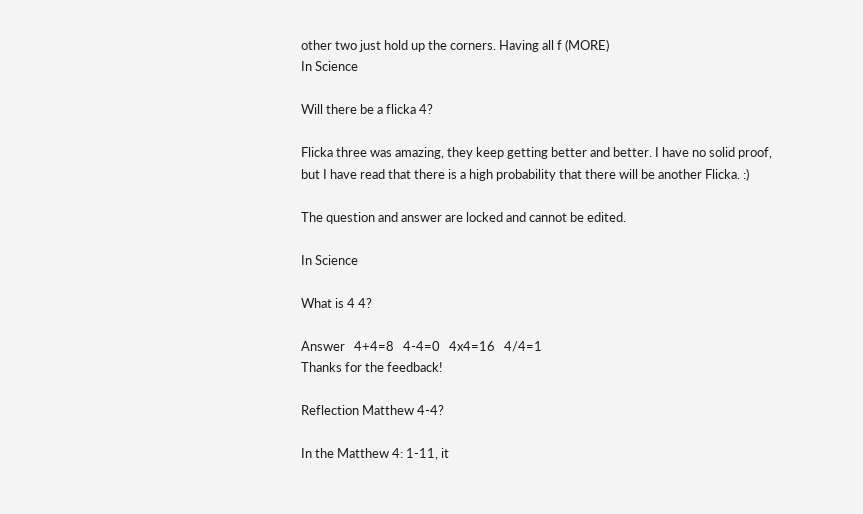other two just hold up the corners. Having all f (MORE)
In Science

Will there be a flicka 4?

Flicka three was amazing, they keep getting better and better. I have no solid proof, but I have read that there is a high probability that there will be another Flicka. :)

The question and answer are locked and cannot be edited.

In Science

What is 4 4?

Answer   4+4=8   4-4=0   4x4=16   4/4=1
Thanks for the feedback!

Reflection Matthew 4-4?

In the Matthew 4: 1-11, it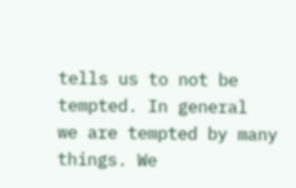tells us to not be tempted. In general  we are tempted by many things. We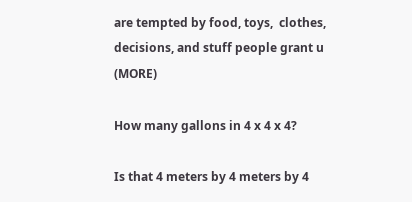are tempted by food, toys,  clothes, decisions, and stuff people grant u (MORE)

How many gallons in 4 x 4 x 4?

Is that 4 meters by 4 meters by 4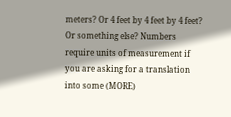meters? Or 4 feet by 4 feet by 4 feet? Or something else? Numbers require units of measurement if you are asking for a translation into some (MORE)